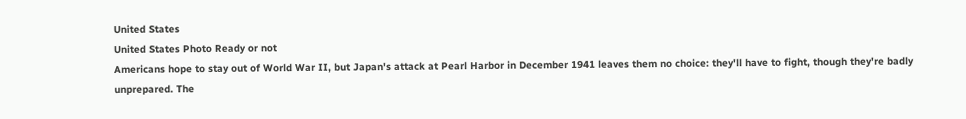United States
United States Photo Ready or not
Americans hope to stay out of World War II, but Japan's attack at Pearl Harbor in December 1941 leaves them no choice: they'll have to fight, though they're badly unprepared. The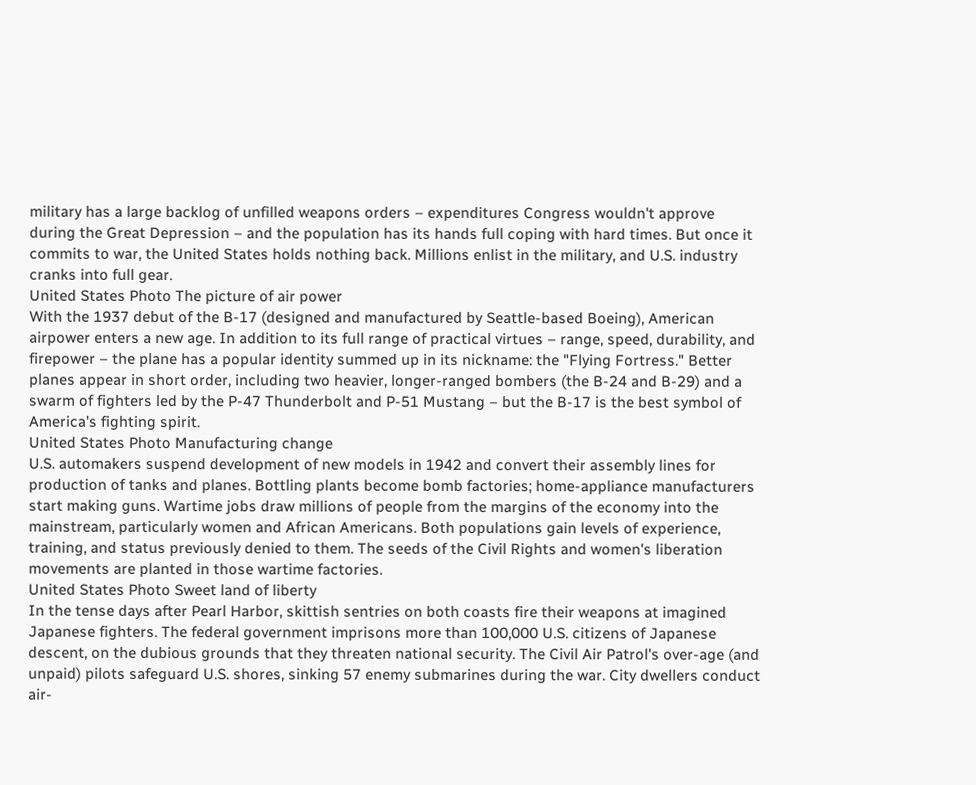military has a large backlog of unfilled weapons orders – expenditures Congress wouldn't approve during the Great Depression – and the population has its hands full coping with hard times. But once it commits to war, the United States holds nothing back. Millions enlist in the military, and U.S. industry cranks into full gear.
United States Photo The picture of air power
With the 1937 debut of the B-17 (designed and manufactured by Seattle-based Boeing), American airpower enters a new age. In addition to its full range of practical virtues – range, speed, durability, and firepower – the plane has a popular identity summed up in its nickname: the "Flying Fortress." Better planes appear in short order, including two heavier, longer-ranged bombers (the B-24 and B-29) and a swarm of fighters led by the P-47 Thunderbolt and P-51 Mustang – but the B-17 is the best symbol of America's fighting spirit.
United States Photo Manufacturing change
U.S. automakers suspend development of new models in 1942 and convert their assembly lines for production of tanks and planes. Bottling plants become bomb factories; home-appliance manufacturers start making guns. Wartime jobs draw millions of people from the margins of the economy into the mainstream, particularly women and African Americans. Both populations gain levels of experience, training, and status previously denied to them. The seeds of the Civil Rights and women's liberation movements are planted in those wartime factories.
United States Photo Sweet land of liberty
In the tense days after Pearl Harbor, skittish sentries on both coasts fire their weapons at imagined Japanese fighters. The federal government imprisons more than 100,000 U.S. citizens of Japanese descent, on the dubious grounds that they threaten national security. The Civil Air Patrol's over-age (and unpaid) pilots safeguard U.S. shores, sinking 57 enemy submarines during the war. City dwellers conduct air-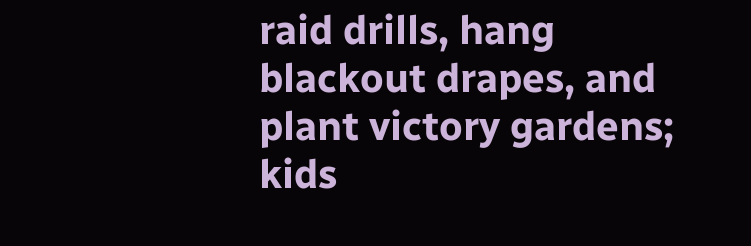raid drills, hang blackout drapes, and plant victory gardens; kids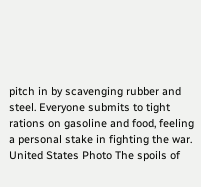pitch in by scavenging rubber and steel. Everyone submits to tight rations on gasoline and food, feeling a personal stake in fighting the war.
United States Photo The spoils of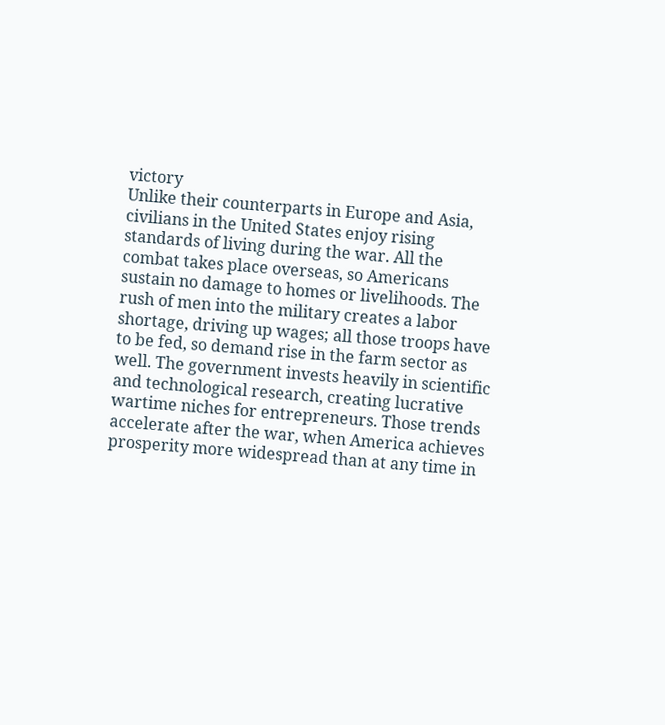victory
Unlike their counterparts in Europe and Asia, civilians in the United States enjoy rising standards of living during the war. All the combat takes place overseas, so Americans sustain no damage to homes or livelihoods. The rush of men into the military creates a labor shortage, driving up wages; all those troops have to be fed, so demand rise in the farm sector as well. The government invests heavily in scientific and technological research, creating lucrative wartime niches for entrepreneurs. Those trends accelerate after the war, when America achieves prosperity more widespread than at any time in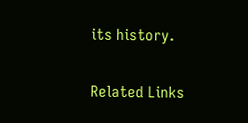its history.

Related Links